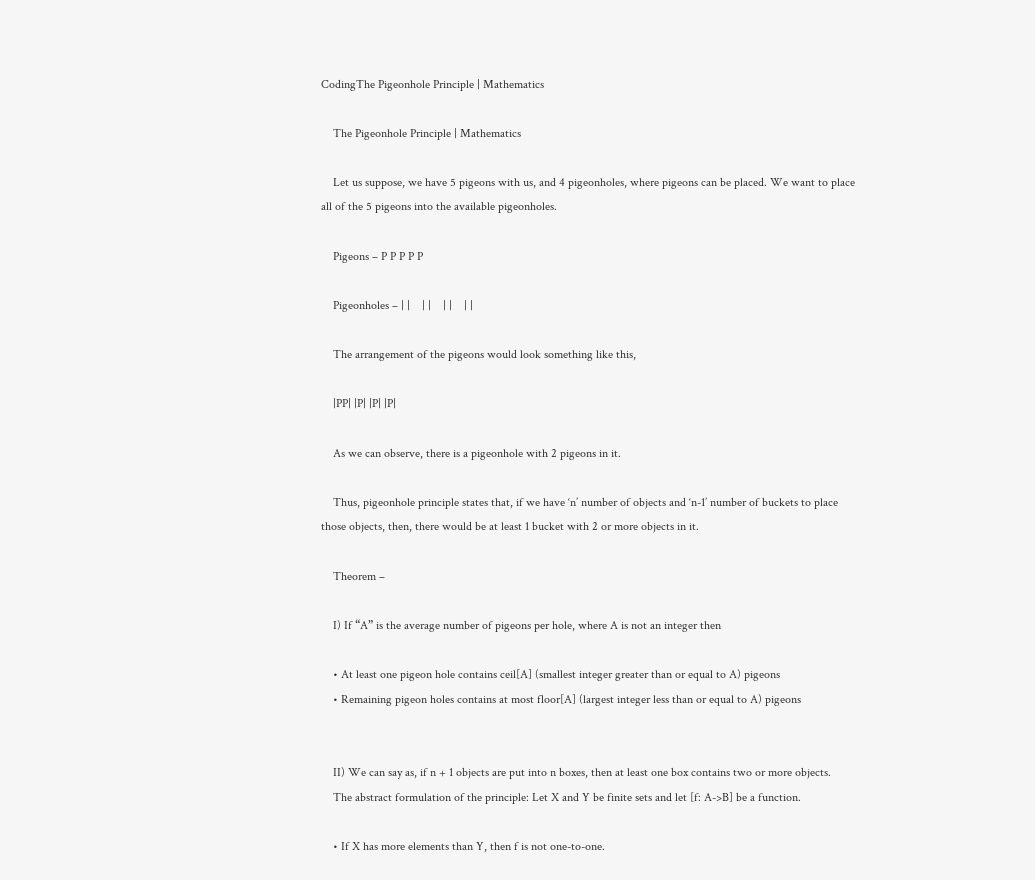CodingThe Pigeonhole Principle | Mathematics

    The Pigeonhole Principle | Mathematics

    Let us suppose, we have 5 pigeons with us, and 4 pigeonholes, where pigeons can be placed. We want to place all of the 5 pigeons into the available pigeonholes.

    Pigeons – P P P P P

    Pigeonholes – | |    | |    | |    | |

    The arrangement of the pigeons would look something like this,

    |PP| |P| |P| |P|

    As we can observe, there is a pigeonhole with 2 pigeons in it.

    Thus, pigeonhole principle states that, if we have ‘n’ number of objects and ‘n-1’ number of buckets to place those objects, then, there would be at least 1 bucket with 2 or more objects in it.

    Theorem –

    I) If “A” is the average number of pigeons per hole, where A is not an integer then

    • At least one pigeon hole contains ceil[A] (smallest integer greater than or equal to A) pigeons
    • Remaining pigeon holes contains at most floor[A] (largest integer less than or equal to A) pigeons


    II) We can say as, if n + 1 objects are put into n boxes, then at least one box contains two or more objects.
    The abstract formulation of the principle: Let X and Y be finite sets and let [f: A->B] be a function.

    • If X has more elements than Y, then f is not one-to-one.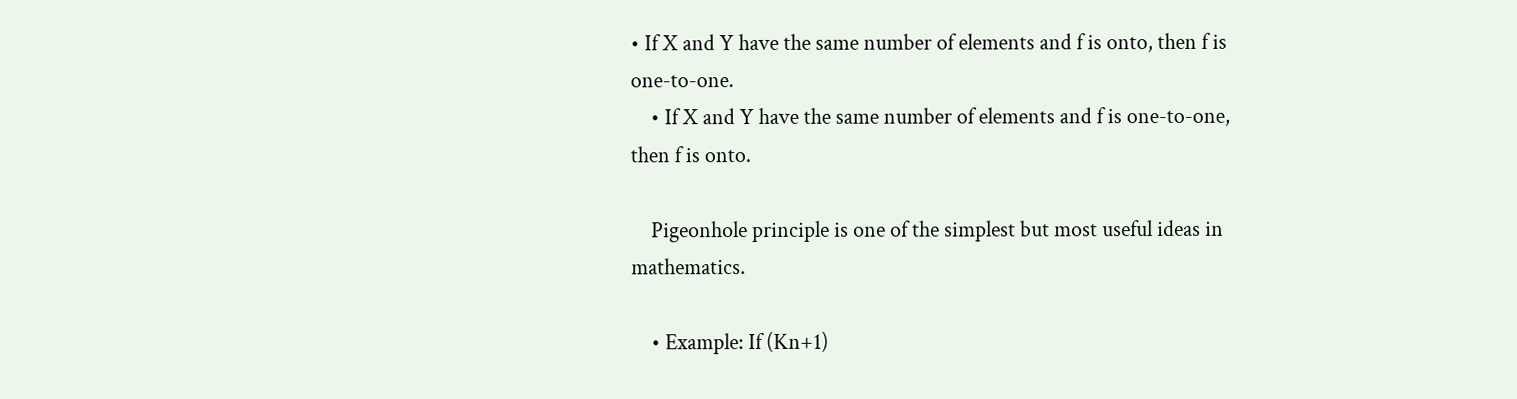• If X and Y have the same number of elements and f is onto, then f is one-to-one.
    • If X and Y have the same number of elements and f is one-to-one, then f is onto.

    Pigeonhole principle is one of the simplest but most useful ideas in mathematics.

    • Example: If (Kn+1)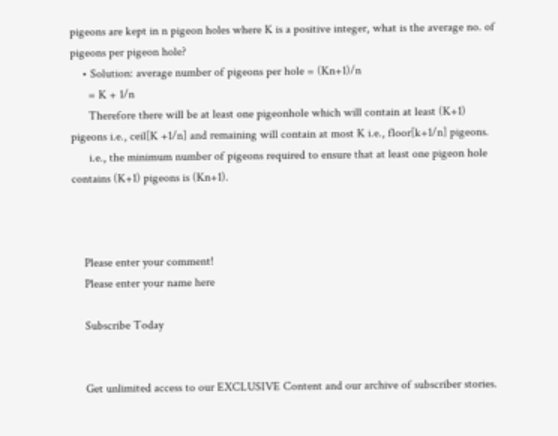pigeons are kept in n pigeon holes where K is a positive integer, what is the average no. of pigeons per pigeon hole?
    • Solution: average number of pigeons per hole = (Kn+1)/n
      = K + 1/n
      Therefore there will be at least one pigeonhole which will contain at least (K+1) pigeons i.e., ceil[K +1/n] and remaining will contain at most K i.e., floor[k+1/n] pigeons.
      i.e., the minimum number of pigeons required to ensure that at least one pigeon hole contains (K+1) pigeons is (Kn+1).



    Please enter your comment!
    Please enter your name here

    Subscribe Today


    Get unlimited access to our EXCLUSIVE Content and our archive of subscriber stories.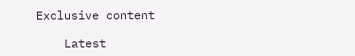Exclusive content

    Latest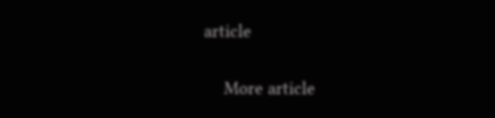article

    More article